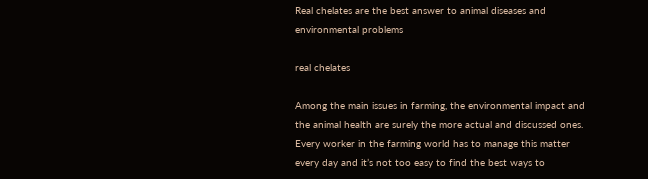Real chelates are the best answer to animal diseases and environmental problems

real chelates

Among the main issues in farming, the environmental impact and the animal health are surely the more actual and discussed ones. Every worker in the farming world has to manage this matter every day and it’s not too easy to find the best ways to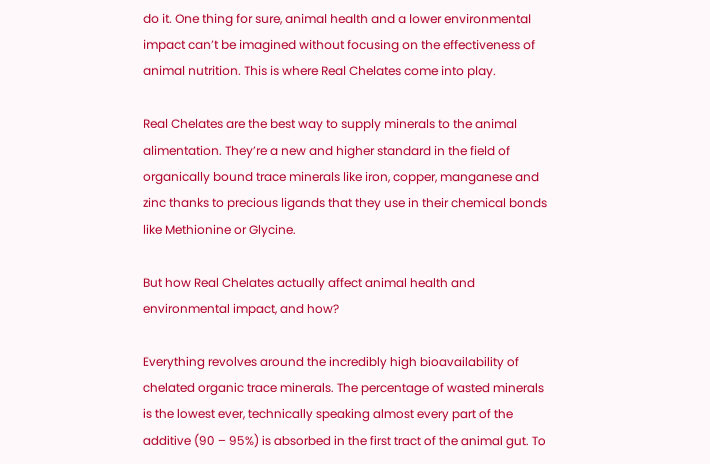do it. One thing for sure, animal health and a lower environmental impact can’t be imagined without focusing on the effectiveness of animal nutrition. This is where Real Chelates come into play.

Real Chelates are the best way to supply minerals to the animal alimentation. They’re a new and higher standard in the field of organically bound trace minerals like iron, copper, manganese and zinc thanks to precious ligands that they use in their chemical bonds like Methionine or Glycine.

But how Real Chelates actually affect animal health and environmental impact, and how?

Everything revolves around the incredibly high bioavailability of chelated organic trace minerals. The percentage of wasted minerals is the lowest ever, technically speaking almost every part of the additive (90 – 95%) is absorbed in the first tract of the animal gut. To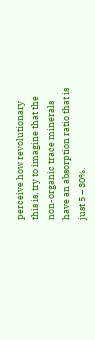perceive how revolutionary this is, try to imagine that the non-organic trace minerals have an absorption ratio that is just 5 – 30%.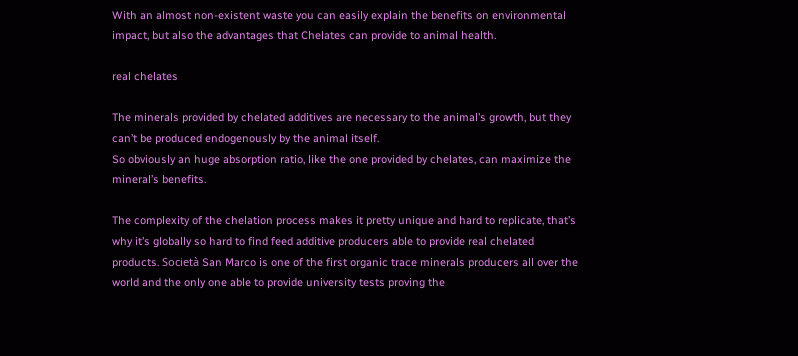With an almost non-existent waste you can easily explain the benefits on environmental impact, but also the advantages that Chelates can provide to animal health.

real chelates

The minerals provided by chelated additives are necessary to the animal’s growth, but they can’t be produced endogenously by the animal itself.
So obviously an huge absorption ratio, like the one provided by chelates, can maximize the mineral’s benefits.

The complexity of the chelation process makes it pretty unique and hard to replicate, that’s why it’s globally so hard to find feed additive producers able to provide real chelated products. Società San Marco is one of the first organic trace minerals producers all over the world and the only one able to provide university tests proving the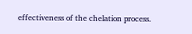effectiveness of the chelation process.